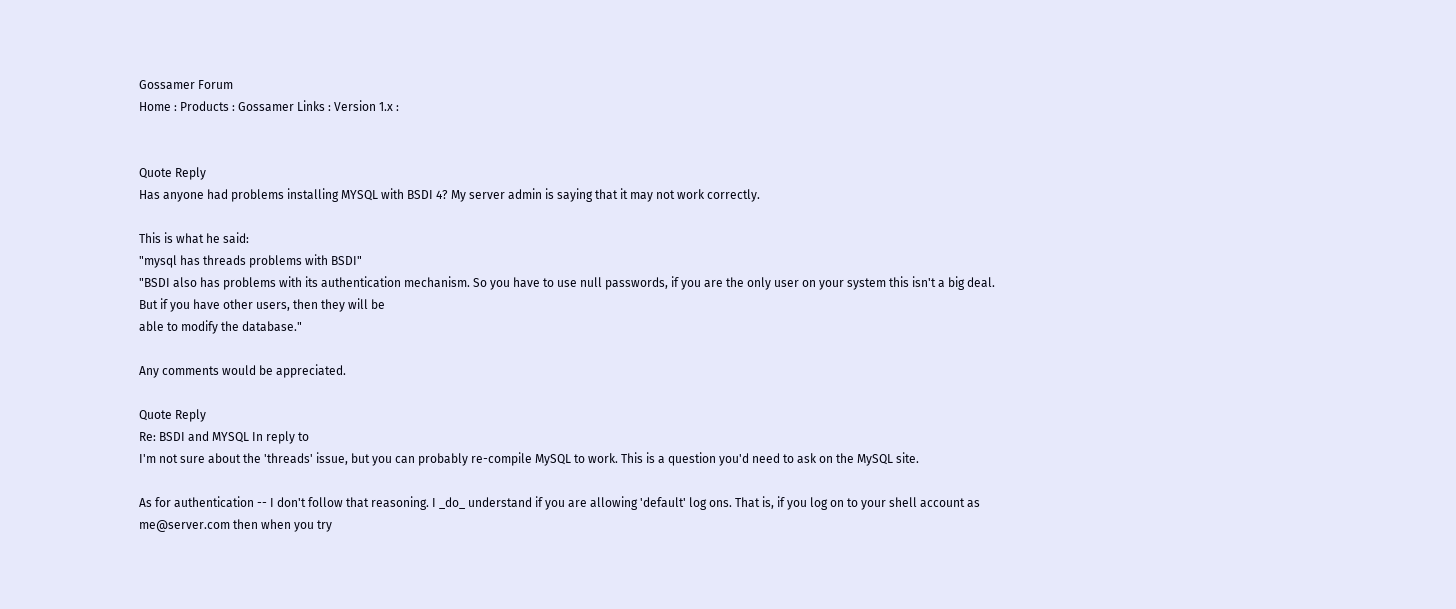Gossamer Forum
Home : Products : Gossamer Links : Version 1.x :


Quote Reply
Has anyone had problems installing MYSQL with BSDI 4? My server admin is saying that it may not work correctly.

This is what he said:
"mysql has threads problems with BSDI"
"BSDI also has problems with its authentication mechanism. So you have to use null passwords, if you are the only user on your system this isn't a big deal.  But if you have other users, then they will be
able to modify the database."

Any comments would be appreciated.

Quote Reply
Re: BSDI and MYSQL In reply to
I'm not sure about the 'threads' issue, but you can probably re-compile MySQL to work. This is a question you'd need to ask on the MySQL site.

As for authentication -- I don't follow that reasoning. I _do_ understand if you are allowing 'default' log ons. That is, if you log on to your shell account as me@server.com then when you try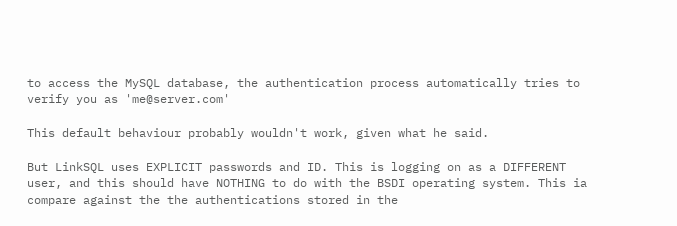to access the MySQL database, the authentication process automatically tries to verify you as 'me@server.com'

This default behaviour probably wouldn't work, given what he said.

But LinkSQL uses EXPLICIT passwords and ID. This is logging on as a DIFFERENT user, and this should have NOTHING to do with the BSDI operating system. This ia compare against the the authentications stored in the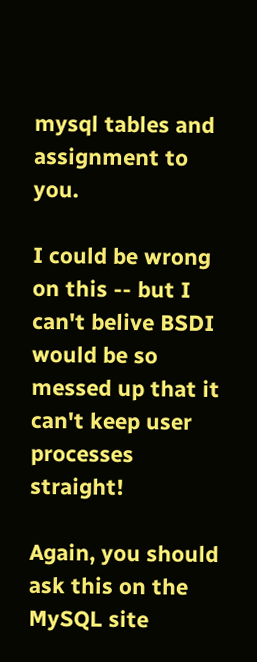mysql tables and assignment to you.

I could be wrong on this -- but I can't belive BSDI would be so messed up that it can't keep user processes straight!

Again, you should ask this on the MySQL site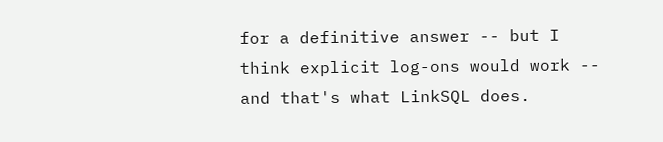for a definitive answer -- but I think explicit log-ons would work -- and that's what LinkSQL does.